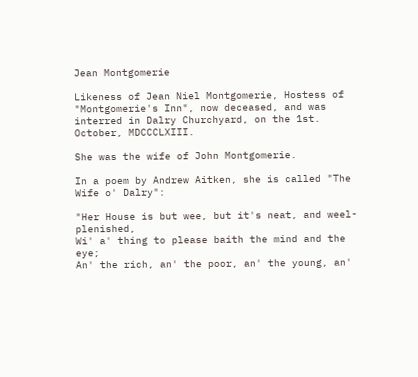Jean Montgomerie

Likeness of Jean Niel Montgomerie, Hostess of "Montgomerie's Inn", now deceased, and was interred in Dalry Churchyard, on the 1st. October, MDCCCLXIII.

She was the wife of John Montgomerie.

In a poem by Andrew Aitken, she is called "The Wife o' Dalry":

"Her House is but wee, but it's neat, and weel-plenished,
Wi' a' thing to please baith the mind and the eye;
An' the rich, an' the poor, an' the young, an'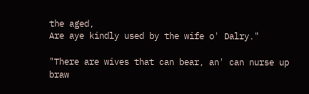the aged,
Are aye kindly used by the wife o' Dalry."

"There are wives that can bear, an' can nurse up braw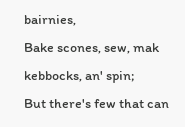bairnies,
Bake scones, sew, mak kebbocks, an' spin;
But there's few that can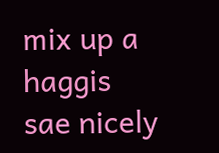mix up a haggis sae nicely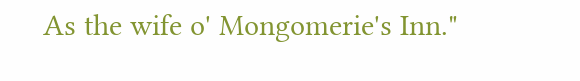As the wife o' Mongomerie's Inn."